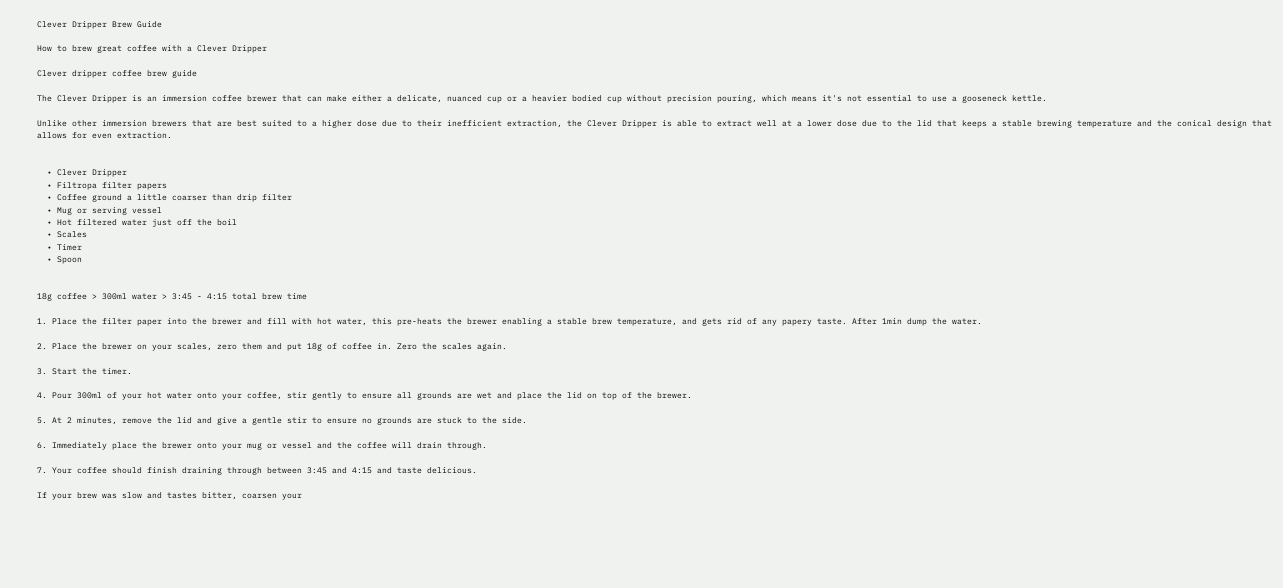Clever Dripper Brew Guide

How to brew great coffee with a Clever Dripper

Clever dripper coffee brew guide

The Clever Dripper is an immersion coffee brewer that can make either a delicate, nuanced cup or a heavier bodied cup without precision pouring, which means it's not essential to use a gooseneck kettle.

Unlike other immersion brewers that are best suited to a higher dose due to their inefficient extraction, the Clever Dripper is able to extract well at a lower dose due to the lid that keeps a stable brewing temperature and the conical design that allows for even extraction.


  • Clever Dripper
  • Filtropa filter papers
  • Coffee ground a little coarser than drip filter
  • Mug or serving vessel
  • Hot filtered water just off the boil
  • Scales
  • Timer
  • Spoon


18g coffee > 300ml water > 3:45 - 4:15 total brew time

1. Place the filter paper into the brewer and fill with hot water, this pre-heats the brewer enabling a stable brew temperature, and gets rid of any papery taste. After 1min dump the water.

2. Place the brewer on your scales, zero them and put 18g of coffee in. Zero the scales again.

3. Start the timer.

4. Pour 300ml of your hot water onto your coffee, stir gently to ensure all grounds are wet and place the lid on top of the brewer.

5. At 2 minutes, remove the lid and give a gentle stir to ensure no grounds are stuck to the side.

6. Immediately place the brewer onto your mug or vessel and the coffee will drain through.

7. Your coffee should finish draining through between 3:45 and 4:15 and taste delicious.

If your brew was slow and tastes bitter, coarsen your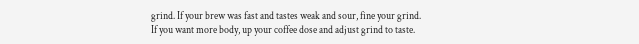grind. If your brew was fast and tastes weak and sour, fine your grind.
If you want more body, up your coffee dose and adjust grind to taste.